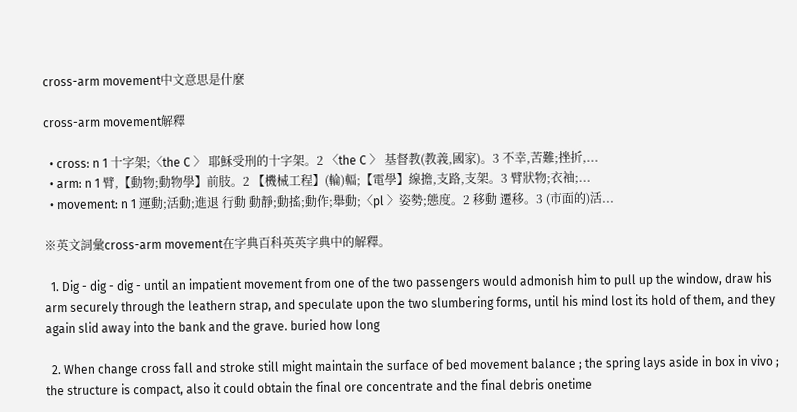cross-arm movement中文意思是什麼

cross-arm movement解釋

  • cross: n 1 十字架;〈the C 〉 耶穌受刑的十字架。2 〈the C 〉 基督教(教義,國家)。3 不幸,苦難;挫折,...
  • arm: n 1 臂,【動物;動物學】前肢。2 【機械工程】(輪)輻;【電學】線擔,支路,支架。3 臂狀物;衣袖;...
  • movement: n 1 運動;活動;進退 行動 動靜;動搖;動作;舉動;〈pl 〉姿勢;態度。2 移動 遷移。3 (市面的)活...

※英文詞彙cross-arm movement在字典百科英英字典中的解釋。

  1. Dig - dig - dig - until an impatient movement from one of the two passengers would admonish him to pull up the window, draw his arm securely through the leathern strap, and speculate upon the two slumbering forms, until his mind lost its hold of them, and they again slid away into the bank and the grave. buried how long

  2. When change cross fall and stroke still might maintain the surface of bed movement balance ; the spring lays aside in box in vivo ; the structure is compact, also it could obtain the final ore concentrate and the final debris onetime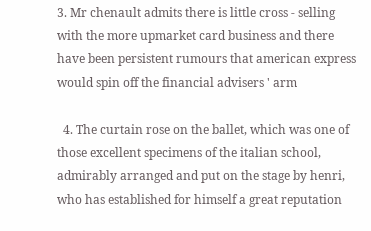3. Mr chenault admits there is little cross - selling with the more upmarket card business and there have been persistent rumours that american express would spin off the financial advisers ' arm

  4. The curtain rose on the ballet, which was one of those excellent specimens of the italian school, admirably arranged and put on the stage by henri, who has established for himself a great reputation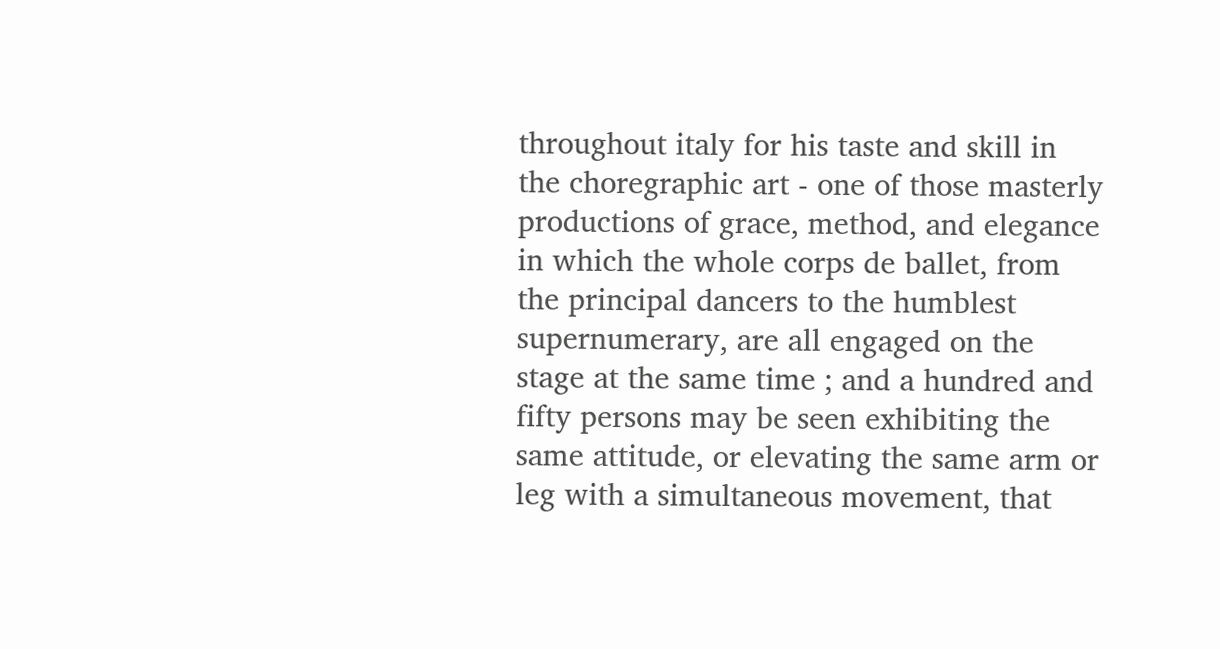throughout italy for his taste and skill in the choregraphic art - one of those masterly productions of grace, method, and elegance in which the whole corps de ballet, from the principal dancers to the humblest supernumerary, are all engaged on the stage at the same time ; and a hundred and fifty persons may be seen exhibiting the same attitude, or elevating the same arm or leg with a simultaneous movement, that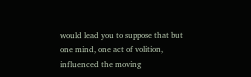would lead you to suppose that but one mind, one act of volition, influenced the moving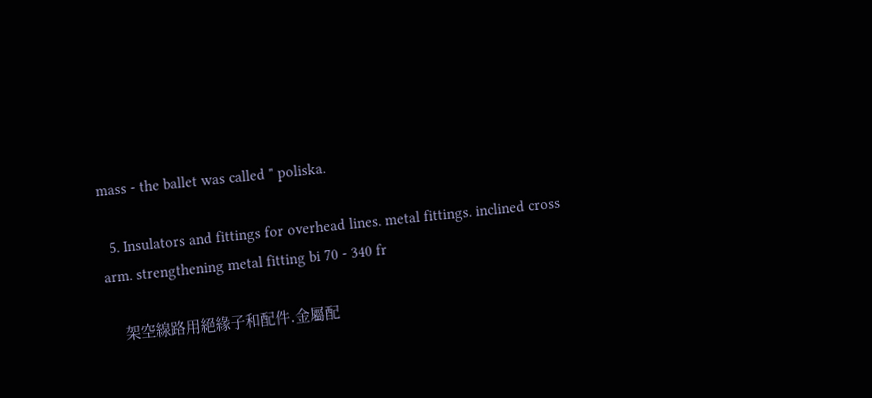mass - the ballet was called " poliska.

  5. Insulators and fittings for overhead lines. metal fittings. inclined cross arm. strengthening metal fitting bi 70 - 340 fr

    架空線路用絕緣子和配件.金屬配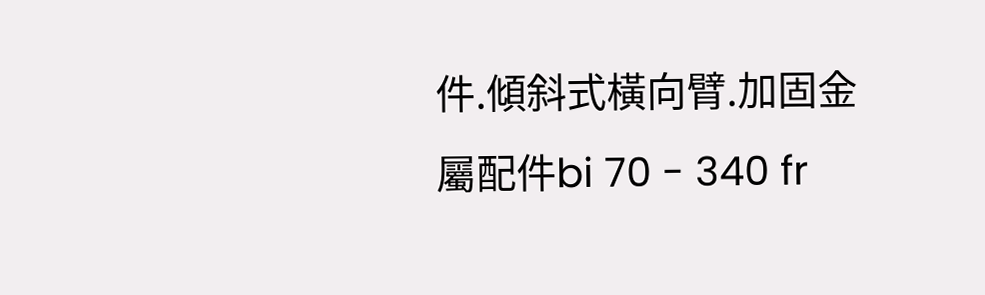件.傾斜式橫向臂.加固金屬配件bi 70 - 340 fr